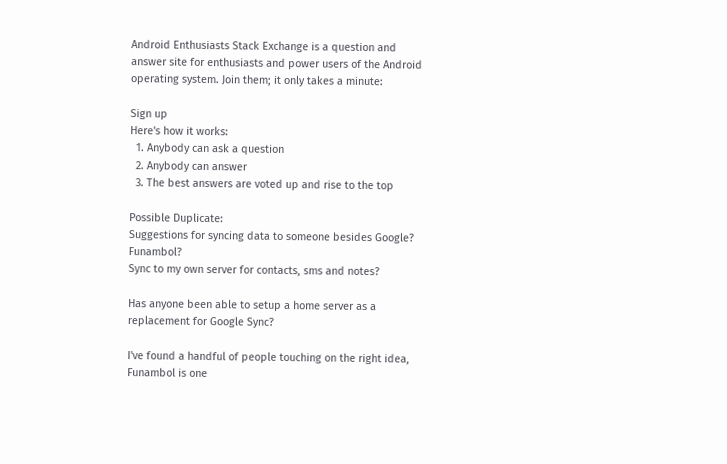Android Enthusiasts Stack Exchange is a question and answer site for enthusiasts and power users of the Android operating system. Join them; it only takes a minute:

Sign up
Here's how it works:
  1. Anybody can ask a question
  2. Anybody can answer
  3. The best answers are voted up and rise to the top

Possible Duplicate:
Suggestions for syncing data to someone besides Google? Funambol?
Sync to my own server for contacts, sms and notes?

Has anyone been able to setup a home server as a replacement for Google Sync?

I've found a handful of people touching on the right idea, Funambol is one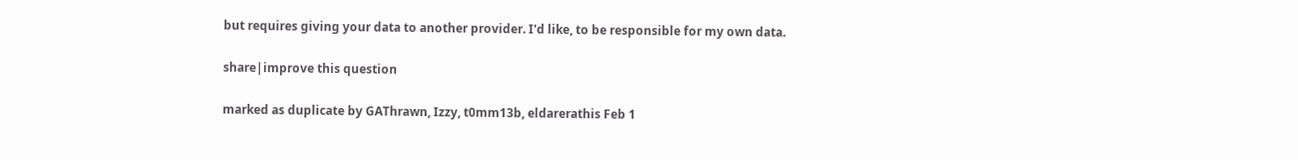but requires giving your data to another provider. I'd like, to be responsible for my own data.

share|improve this question

marked as duplicate by GAThrawn, Izzy, t0mm13b, eldarerathis Feb 1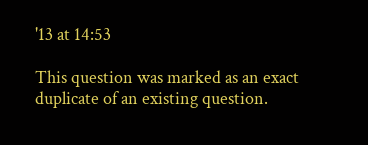'13 at 14:53

This question was marked as an exact duplicate of an existing question.